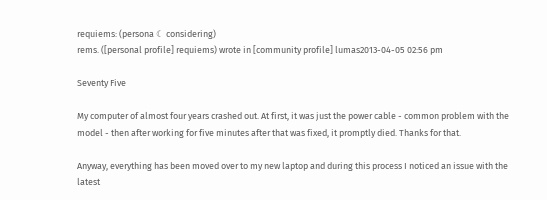requiems: (persona ☾ considering)
rems. ([personal profile] requiems) wrote in [community profile] lumas2013-04-05 02:56 pm

Seventy Five

My computer of almost four years crashed out. At first, it was just the power cable - common problem with the model - then after working for five minutes after that was fixed, it promptly died. Thanks for that.

Anyway, everything has been moved over to my new laptop and during this process I noticed an issue with the latest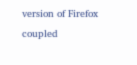version of Firefox coupled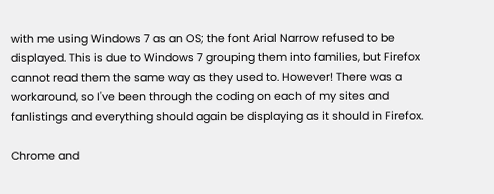with me using Windows 7 as an OS; the font Arial Narrow refused to be displayed. This is due to Windows 7 grouping them into families, but Firefox cannot read them the same way as they used to. However! There was a workaround, so I've been through the coding on each of my sites and fanlistings and everything should again be displaying as it should in Firefox.

Chrome and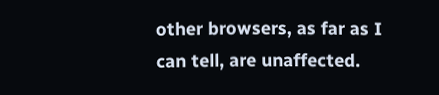other browsers, as far as I can tell, are unaffected.